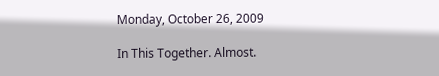Monday, October 26, 2009

In This Together. Almost.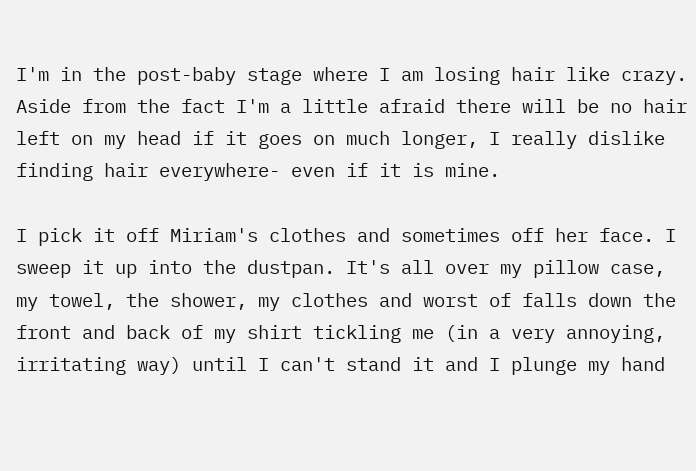I'm in the post-baby stage where I am losing hair like crazy. Aside from the fact I'm a little afraid there will be no hair left on my head if it goes on much longer, I really dislike finding hair everywhere- even if it is mine.

I pick it off Miriam's clothes and sometimes off her face. I sweep it up into the dustpan. It's all over my pillow case, my towel, the shower, my clothes and worst of falls down the front and back of my shirt tickling me (in a very annoying, irritating way) until I can't stand it and I plunge my hand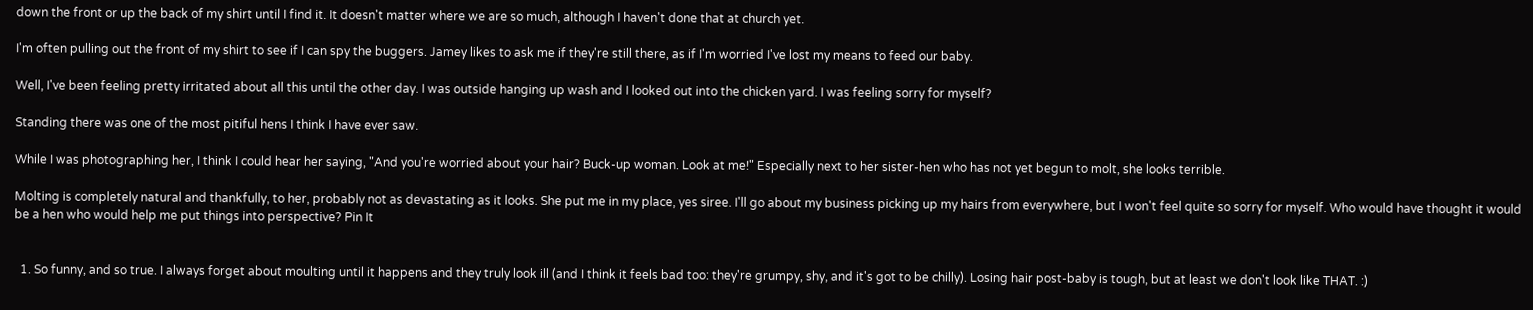down the front or up the back of my shirt until I find it. It doesn't matter where we are so much, although I haven't done that at church yet.

I'm often pulling out the front of my shirt to see if I can spy the buggers. Jamey likes to ask me if they're still there, as if I'm worried I've lost my means to feed our baby.

Well, I've been feeling pretty irritated about all this until the other day. I was outside hanging up wash and I looked out into the chicken yard. I was feeling sorry for myself?

Standing there was one of the most pitiful hens I think I have ever saw.

While I was photographing her, I think I could hear her saying, "And you're worried about your hair? Buck-up woman. Look at me!" Especially next to her sister-hen who has not yet begun to molt, she looks terrible.

Molting is completely natural and thankfully, to her, probably not as devastating as it looks. She put me in my place, yes siree. I'll go about my business picking up my hairs from everywhere, but I won't feel quite so sorry for myself. Who would have thought it would be a hen who would help me put things into perspective? Pin It


  1. So funny, and so true. I always forget about moulting until it happens and they truly look ill (and I think it feels bad too: they're grumpy, shy, and it's got to be chilly). Losing hair post-baby is tough, but at least we don't look like THAT. :)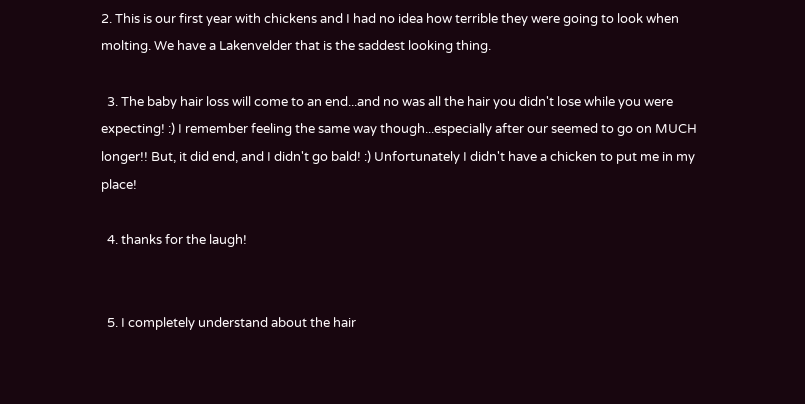2. This is our first year with chickens and I had no idea how terrible they were going to look when molting. We have a Lakenvelder that is the saddest looking thing.

  3. The baby hair loss will come to an end...and no was all the hair you didn't lose while you were expecting! :) I remember feeling the same way though...especially after our seemed to go on MUCH longer!! But, it did end, and I didn't go bald! :) Unfortunately I didn't have a chicken to put me in my place!

  4. thanks for the laugh!


  5. I completely understand about the hair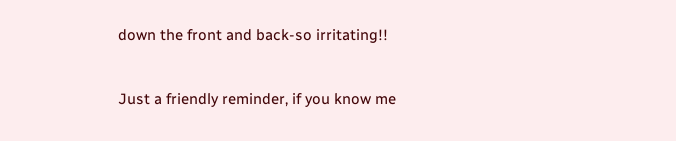down the front and back-so irritating!!


Just a friendly reminder, if you know me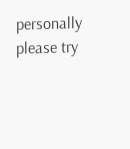personally please try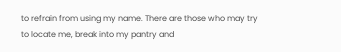to refrain from using my name. There are those who may try to locate me, break into my pantry and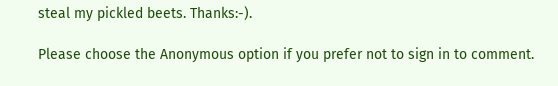steal my pickled beets. Thanks:-).

Please choose the Anonymous option if you prefer not to sign in to comment.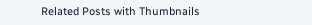Related Posts with Thumbnails